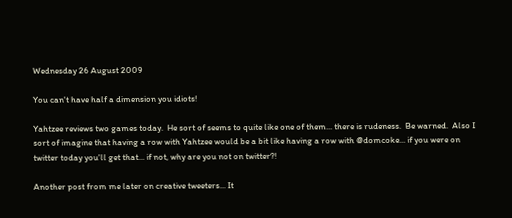Wednesday 26 August 2009

You can't have half a dimension you idiots!

Yahtzee reviews two games today.  He sort of seems to quite like one of them... there is rudeness.  Be warned.  Also I sort of imagine that having a row with Yahtzee would be a bit like having a row with @domcoke... if you were on twitter today you'll get that... if not, why are you not on twitter?!

Another post from me later on creative tweeters... It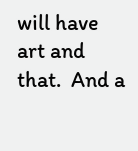will have art and that.  And a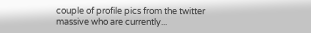couple of profile pics from the twitter massive who are currently...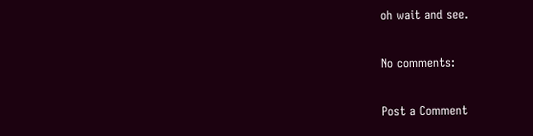oh wait and see.

No comments:

Post a Comment